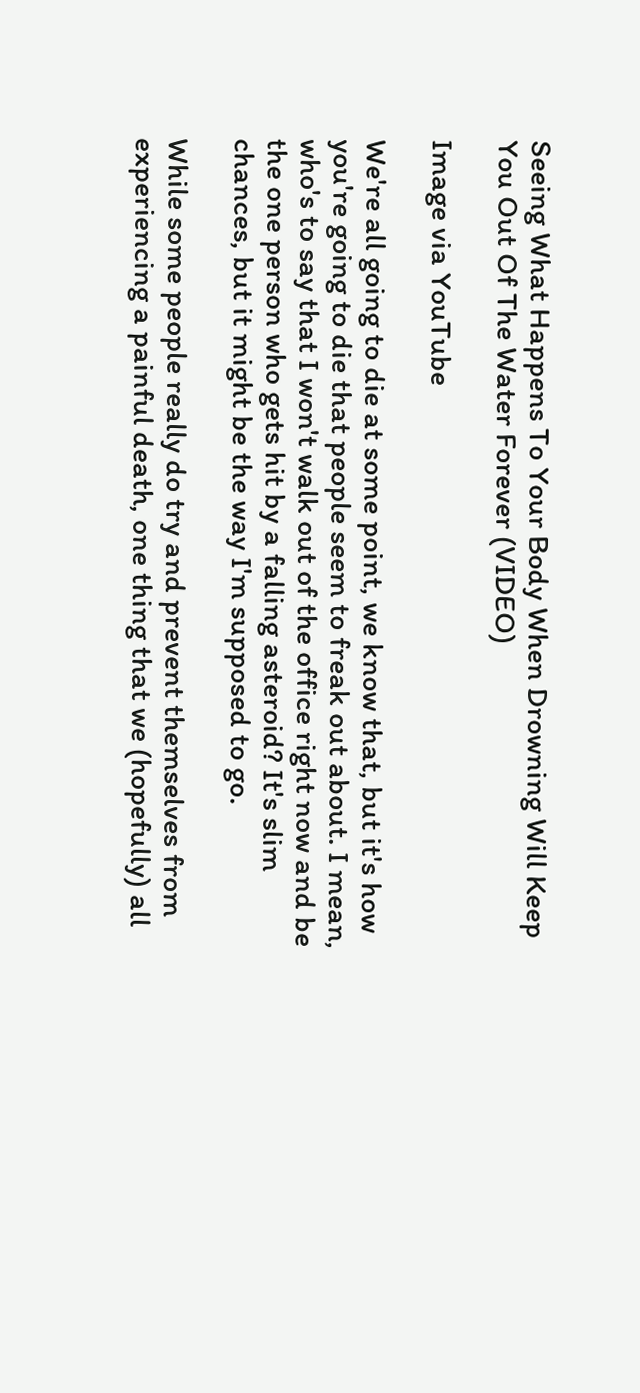Seeing What Happens To Your Body When Drowning Will Keep You Out Of The Water Forever (VIDEO)

Image via YouTube

We're all going to die at some point, we know that, but it's how you're going to die that people seem to freak out about. I mean, who's to say that I won't walk out of the office right now and be the one person who gets hit by a falling asteroid? It's slim chances, but it might be the way I'm supposed to go.

While some people really do try and prevent themselves from experiencing a painful death, one thing that we (hopefully) all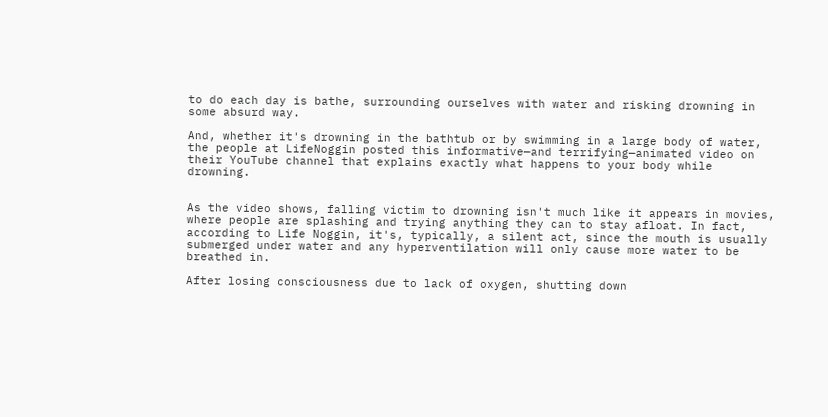to do each day is bathe, surrounding ourselves with water and risking drowning in some absurd way.

And, whether it's drowning in the bathtub or by swimming in a large body of water, the people at LifeNoggin posted this informative—and terrifying—animated video on their YouTube channel that explains exactly what happens to your body while drowning.


As the video shows, falling victim to drowning isn't much like it appears in movies, where people are splashing and trying anything they can to stay afloat. In fact, according to Life Noggin, it's, typically, a silent act, since the mouth is usually submerged under water and any hyperventilation will only cause more water to be breathed in.

After losing consciousness due to lack of oxygen, shutting down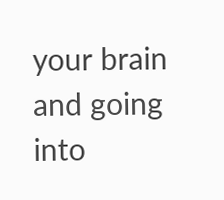your brain and going into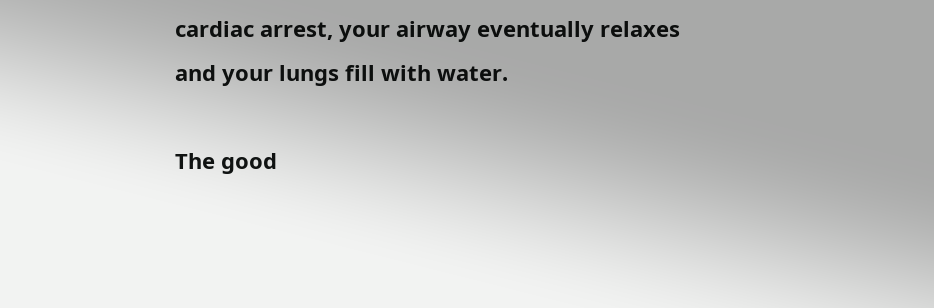cardiac arrest, your airway eventually relaxes and your lungs fill with water.

The good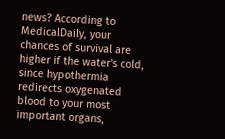news? According to MedicalDaily, your chances of survival are higher if the water's cold, since hypothermia redirects oxygenated blood to your most important organs,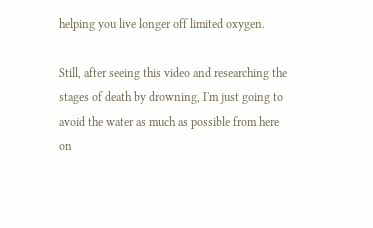helping you live longer off limited oxygen.

Still, after seeing this video and researching the stages of death by drowning, I'm just going to avoid the water as much as possible from here on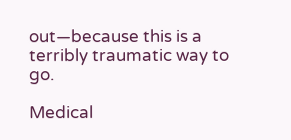out—because this is a terribly traumatic way to go.

Medical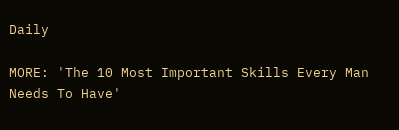Daily

MORE: 'The 10 Most Important Skills Every Man Needs To Have'